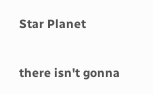Star Planet

there isn't gonna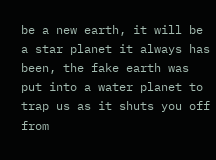be a new earth, it will be a star planet it always has been, the fake earth was put into a water planet to trap us as it shuts you off from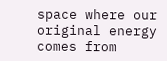space where our original energy comes from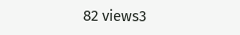82 views3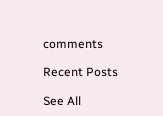comments

Recent Posts

See All